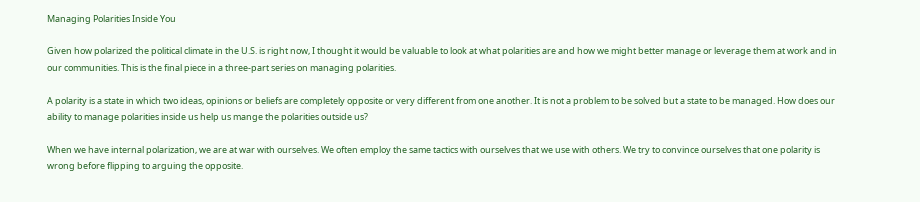Managing Polarities Inside You

Given how polarized the political climate in the U.S. is right now, I thought it would be valuable to look at what polarities are and how we might better manage or leverage them at work and in our communities. This is the final piece in a three-part series on managing polarities.

A polarity is a state in which two ideas, opinions or beliefs are completely opposite or very different from one another. It is not a problem to be solved but a state to be managed. How does our ability to manage polarities inside us help us mange the polarities outside us?

When we have internal polarization, we are at war with ourselves. We often employ the same tactics with ourselves that we use with others. We try to convince ourselves that one polarity is wrong before flipping to arguing the opposite.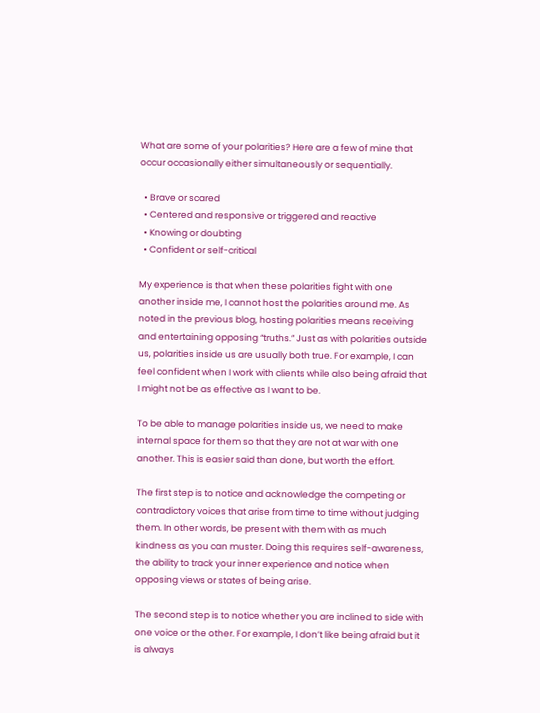What are some of your polarities? Here are a few of mine that occur occasionally either simultaneously or sequentially.

  • Brave or scared
  • Centered and responsive or triggered and reactive
  • Knowing or doubting
  • Confident or self-critical

My experience is that when these polarities fight with one another inside me, I cannot host the polarities around me. As noted in the previous blog, hosting polarities means receiving and entertaining opposing “truths.” Just as with polarities outside us, polarities inside us are usually both true. For example, I can feel confident when I work with clients while also being afraid that I might not be as effective as I want to be.

To be able to manage polarities inside us, we need to make internal space for them so that they are not at war with one another. This is easier said than done, but worth the effort.

The first step is to notice and acknowledge the competing or contradictory voices that arise from time to time without judging them. In other words, be present with them with as much kindness as you can muster. Doing this requires self-awareness, the ability to track your inner experience and notice when opposing views or states of being arise.

The second step is to notice whether you are inclined to side with one voice or the other. For example, I don’t like being afraid but it is always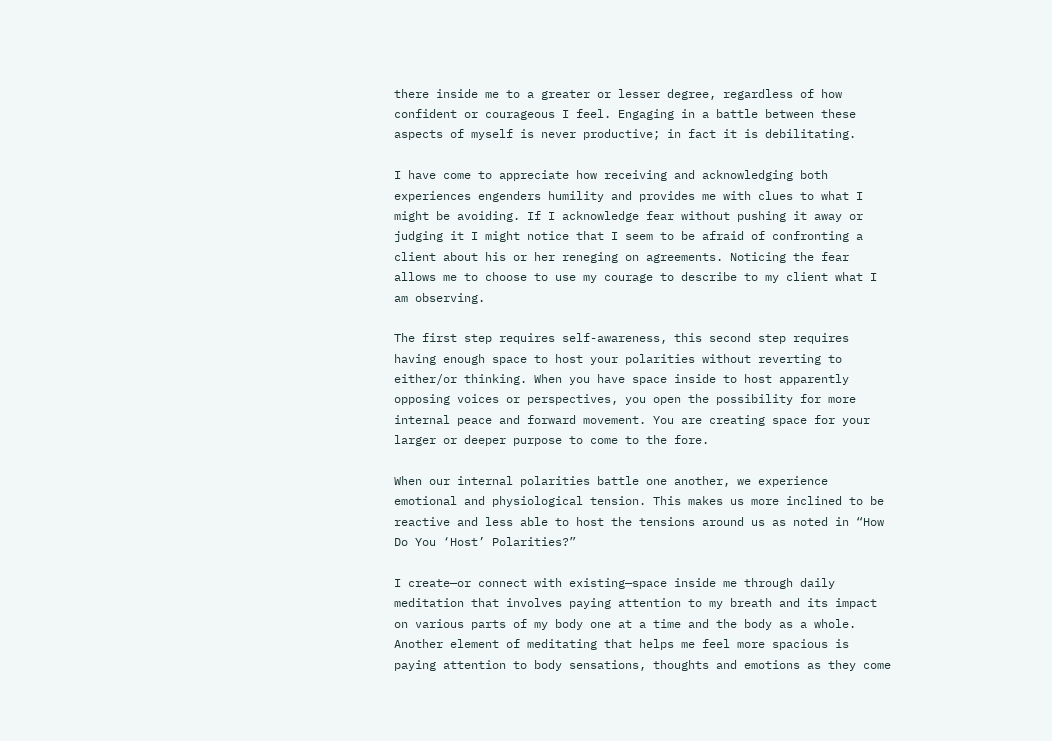there inside me to a greater or lesser degree, regardless of how confident or courageous I feel. Engaging in a battle between these aspects of myself is never productive; in fact it is debilitating.

I have come to appreciate how receiving and acknowledging both experiences engenders humility and provides me with clues to what I might be avoiding. If I acknowledge fear without pushing it away or judging it I might notice that I seem to be afraid of confronting a client about his or her reneging on agreements. Noticing the fear allows me to choose to use my courage to describe to my client what I am observing.

The first step requires self-awareness, this second step requires having enough space to host your polarities without reverting to either/or thinking. When you have space inside to host apparently opposing voices or perspectives, you open the possibility for more internal peace and forward movement. You are creating space for your larger or deeper purpose to come to the fore.

When our internal polarities battle one another, we experience emotional and physiological tension. This makes us more inclined to be reactive and less able to host the tensions around us as noted in “How Do You ‘Host’ Polarities?”

I create—or connect with existing—space inside me through daily meditation that involves paying attention to my breath and its impact on various parts of my body one at a time and the body as a whole. Another element of meditating that helps me feel more spacious is paying attention to body sensations, thoughts and emotions as they come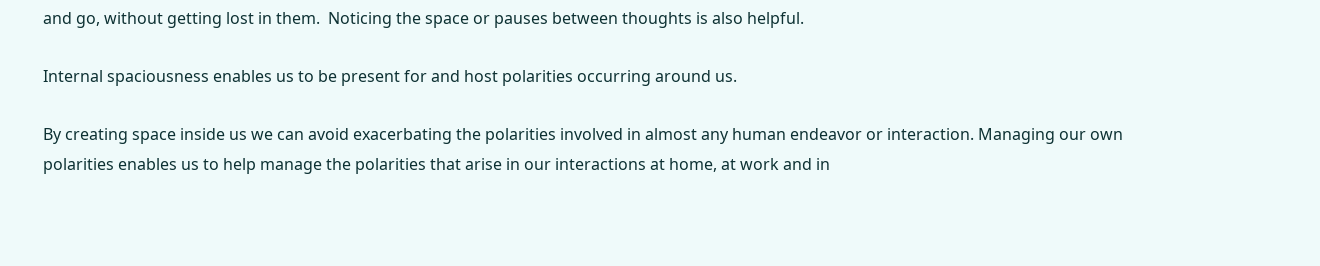and go, without getting lost in them.  Noticing the space or pauses between thoughts is also helpful.

Internal spaciousness enables us to be present for and host polarities occurring around us.

By creating space inside us we can avoid exacerbating the polarities involved in almost any human endeavor or interaction. Managing our own polarities enables us to help manage the polarities that arise in our interactions at home, at work and in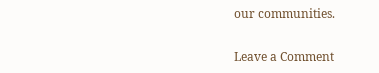our communities.

Leave a Comment